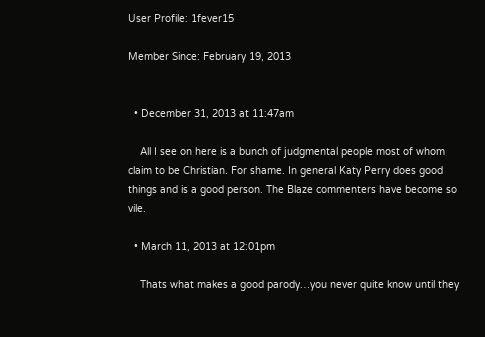User Profile: 1fever15

Member Since: February 19, 2013


  • December 31, 2013 at 11:47am

    All I see on here is a bunch of judgmental people most of whom claim to be Christian. For shame. In general Katy Perry does good things and is a good person. The Blaze commenters have become so vile.

  • March 11, 2013 at 12:01pm

    Thats what makes a good parody…you never quite know until they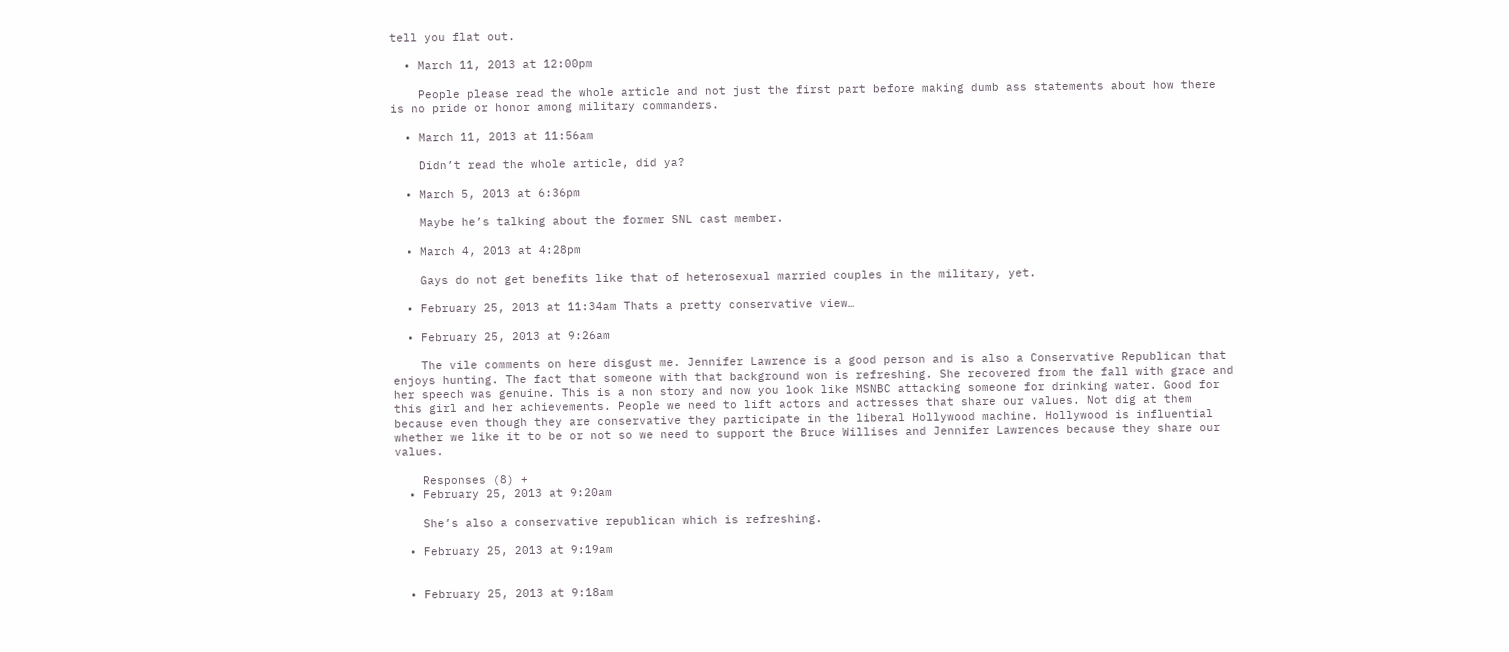tell you flat out.

  • March 11, 2013 at 12:00pm

    People please read the whole article and not just the first part before making dumb ass statements about how there is no pride or honor among military commanders.

  • March 11, 2013 at 11:56am

    Didn’t read the whole article, did ya?

  • March 5, 2013 at 6:36pm

    Maybe he’s talking about the former SNL cast member.

  • March 4, 2013 at 4:28pm

    Gays do not get benefits like that of heterosexual married couples in the military, yet.

  • February 25, 2013 at 11:34am Thats a pretty conservative view…

  • February 25, 2013 at 9:26am

    The vile comments on here disgust me. Jennifer Lawrence is a good person and is also a Conservative Republican that enjoys hunting. The fact that someone with that background won is refreshing. She recovered from the fall with grace and her speech was genuine. This is a non story and now you look like MSNBC attacking someone for drinking water. Good for this girl and her achievements. People we need to lift actors and actresses that share our values. Not dig at them because even though they are conservative they participate in the liberal Hollywood machine. Hollywood is influential whether we like it to be or not so we need to support the Bruce Willises and Jennifer Lawrences because they share our values.

    Responses (8) +
  • February 25, 2013 at 9:20am

    She’s also a conservative republican which is refreshing.

  • February 25, 2013 at 9:19am


  • February 25, 2013 at 9:18am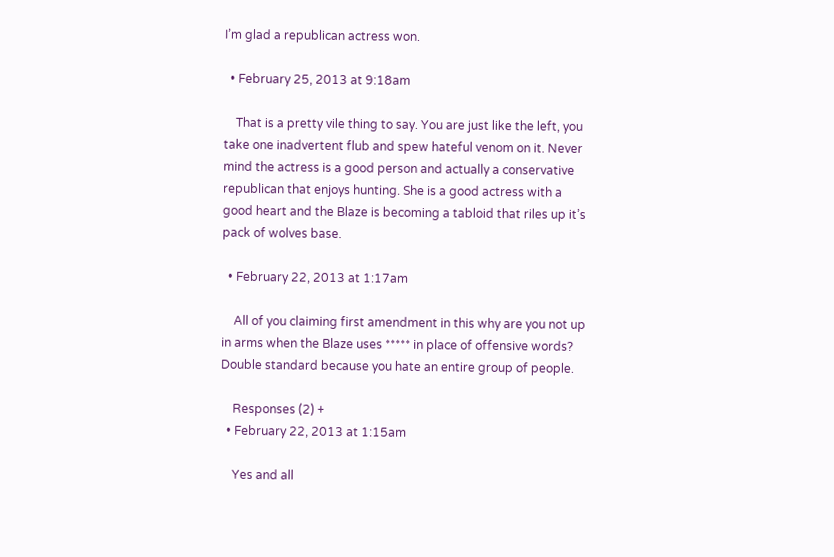I’m glad a republican actress won.

  • February 25, 2013 at 9:18am

    That is a pretty vile thing to say. You are just like the left, you take one inadvertent flub and spew hateful venom on it. Never mind the actress is a good person and actually a conservative republican that enjoys hunting. She is a good actress with a good heart and the Blaze is becoming a tabloid that riles up it’s pack of wolves base.

  • February 22, 2013 at 1:17am

    All of you claiming first amendment in this why are you not up in arms when the Blaze uses ***** in place of offensive words? Double standard because you hate an entire group of people.

    Responses (2) +
  • February 22, 2013 at 1:15am

    Yes and all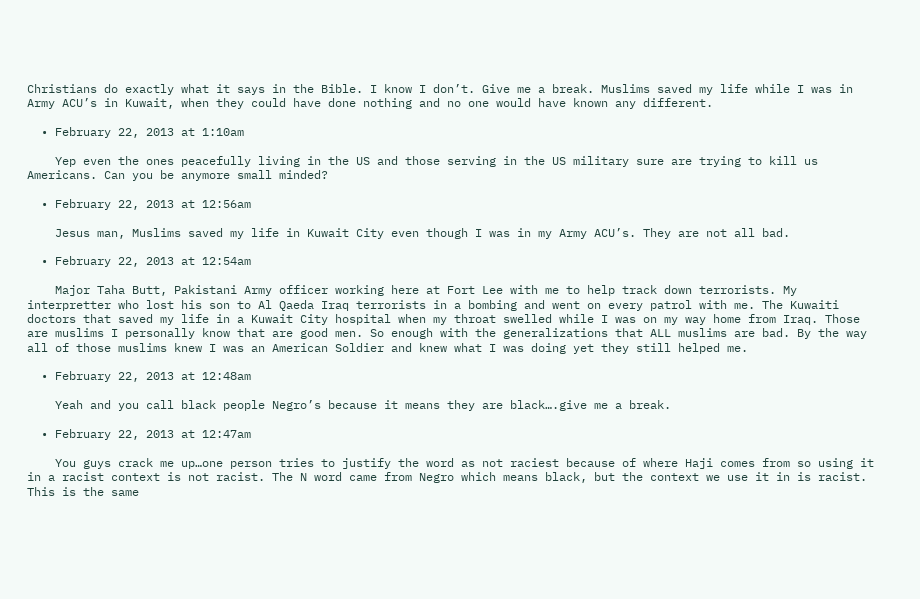Christians do exactly what it says in the Bible. I know I don’t. Give me a break. Muslims saved my life while I was in Army ACU’s in Kuwait, when they could have done nothing and no one would have known any different.

  • February 22, 2013 at 1:10am

    Yep even the ones peacefully living in the US and those serving in the US military sure are trying to kill us Americans. Can you be anymore small minded?

  • February 22, 2013 at 12:56am

    Jesus man, Muslims saved my life in Kuwait City even though I was in my Army ACU’s. They are not all bad.

  • February 22, 2013 at 12:54am

    Major Taha Butt, Pakistani Army officer working here at Fort Lee with me to help track down terrorists. My interpretter who lost his son to Al Qaeda Iraq terrorists in a bombing and went on every patrol with me. The Kuwaiti doctors that saved my life in a Kuwait City hospital when my throat swelled while I was on my way home from Iraq. Those are muslims I personally know that are good men. So enough with the generalizations that ALL muslims are bad. By the way all of those muslims knew I was an American Soldier and knew what I was doing yet they still helped me.

  • February 22, 2013 at 12:48am

    Yeah and you call black people Negro’s because it means they are black….give me a break.

  • February 22, 2013 at 12:47am

    You guys crack me up…one person tries to justify the word as not raciest because of where Haji comes from so using it in a racist context is not racist. The N word came from Negro which means black, but the context we use it in is racist. This is the same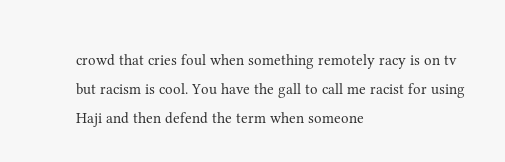crowd that cries foul when something remotely racy is on tv but racism is cool. You have the gall to call me racist for using Haji and then defend the term when someone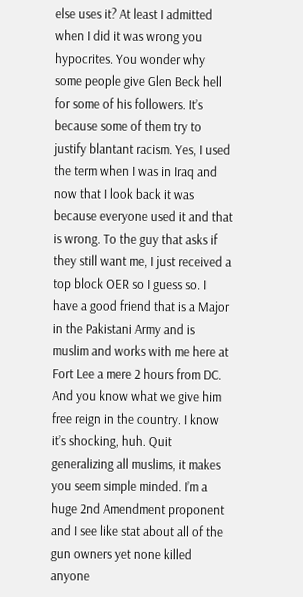else uses it? At least I admitted when I did it was wrong you hypocrites. You wonder why some people give Glen Beck hell for some of his followers. It’s because some of them try to justify blantant racism. Yes, I used the term when I was in Iraq and now that I look back it was because everyone used it and that is wrong. To the guy that asks if they still want me, I just received a top block OER so I guess so. I have a good friend that is a Major in the Pakistani Army and is muslim and works with me here at Fort Lee a mere 2 hours from DC. And you know what we give him free reign in the country. I know it’s shocking, huh. Quit generalizing all muslims, it makes you seem simple minded. I’m a huge 2nd Amendment proponent and I see like stat about all of the gun owners yet none killed anyone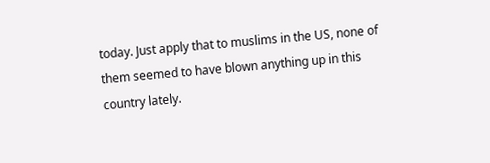today. Just apply that to muslims in the US, none of them seemed to have blown anything up in this country lately.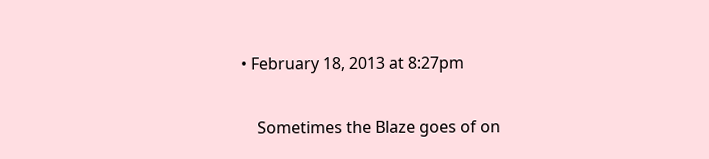• February 18, 2013 at 8:27pm

    Sometimes the Blaze goes of on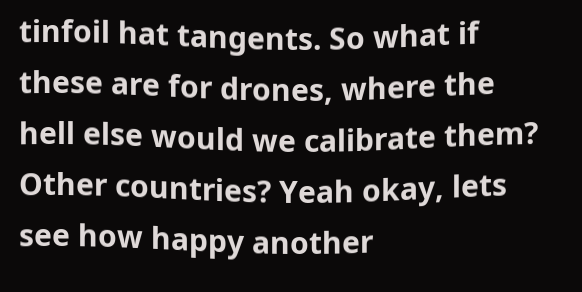tinfoil hat tangents. So what if these are for drones, where the hell else would we calibrate them? Other countries? Yeah okay, lets see how happy another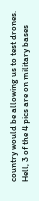country would be allowing us to test drones. Hell, 3 of the 4 pics are on military bases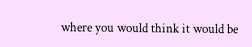where you would think it would be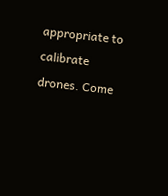appropriate to calibrate drones. Come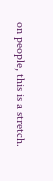on people, this is a stretch.